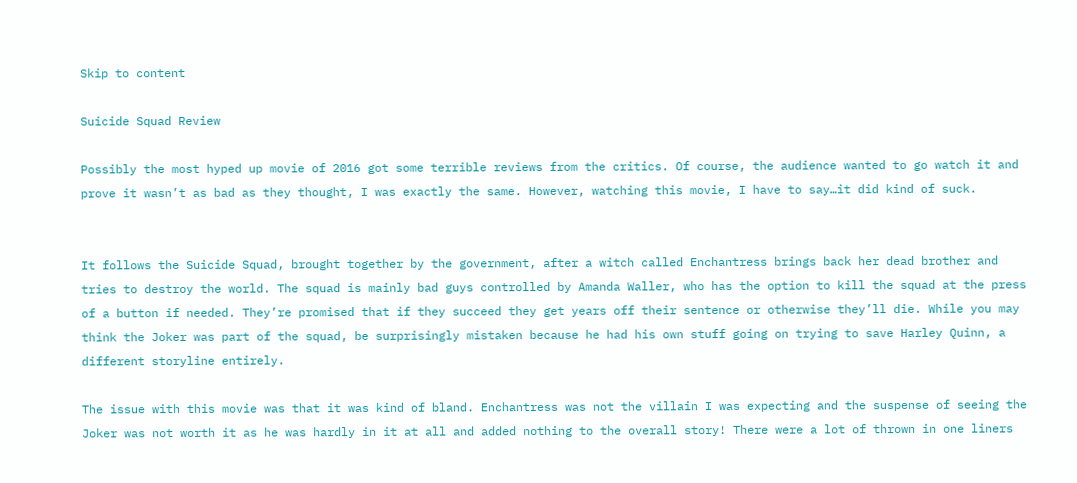Skip to content

Suicide Squad Review

Possibly the most hyped up movie of 2016 got some terrible reviews from the critics. Of course, the audience wanted to go watch it and prove it wasn’t as bad as they thought, I was exactly the same. However, watching this movie, I have to say…it did kind of suck.


It follows the Suicide Squad, brought together by the government, after a witch called Enchantress brings back her dead brother and tries to destroy the world. The squad is mainly bad guys controlled by Amanda Waller, who has the option to kill the squad at the press of a button if needed. They’re promised that if they succeed they get years off their sentence or otherwise they’ll die. While you may think the Joker was part of the squad, be surprisingly mistaken because he had his own stuff going on trying to save Harley Quinn, a different storyline entirely.

The issue with this movie was that it was kind of bland. Enchantress was not the villain I was expecting and the suspense of seeing the Joker was not worth it as he was hardly in it at all and added nothing to the overall story! There were a lot of thrown in one liners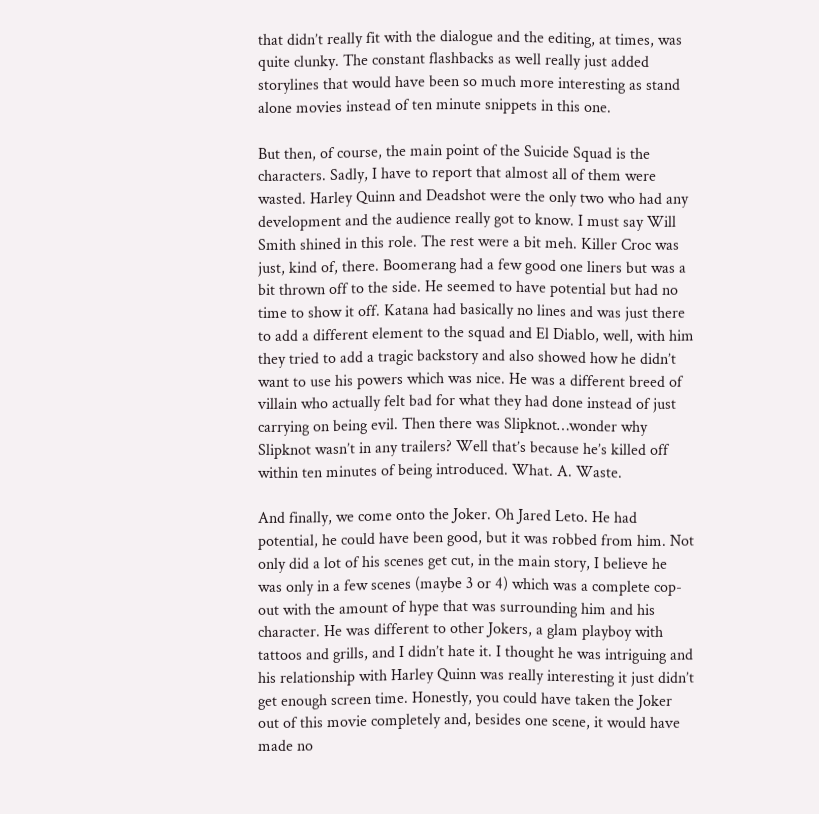that didn’t really fit with the dialogue and the editing, at times, was quite clunky. The constant flashbacks as well really just added storylines that would have been so much more interesting as stand alone movies instead of ten minute snippets in this one.

But then, of course, the main point of the Suicide Squad is the characters. Sadly, I have to report that almost all of them were wasted. Harley Quinn and Deadshot were the only two who had any development and the audience really got to know. I must say Will Smith shined in this role. The rest were a bit meh. Killer Croc was just, kind of, there. Boomerang had a few good one liners but was a bit thrown off to the side. He seemed to have potential but had no time to show it off. Katana had basically no lines and was just there to add a different element to the squad and El Diablo, well, with him they tried to add a tragic backstory and also showed how he didn’t want to use his powers which was nice. He was a different breed of villain who actually felt bad for what they had done instead of just carrying on being evil. Then there was Slipknot…wonder why Slipknot wasn’t in any trailers? Well that’s because he’s killed off within ten minutes of being introduced. What. A. Waste.

And finally, we come onto the Joker. Oh Jared Leto. He had potential, he could have been good, but it was robbed from him. Not only did a lot of his scenes get cut, in the main story, I believe he was only in a few scenes (maybe 3 or 4) which was a complete cop-out with the amount of hype that was surrounding him and his character. He was different to other Jokers, a glam playboy with tattoos and grills, and I didn’t hate it. I thought he was intriguing and his relationship with Harley Quinn was really interesting it just didn’t get enough screen time. Honestly, you could have taken the Joker out of this movie completely and, besides one scene, it would have made no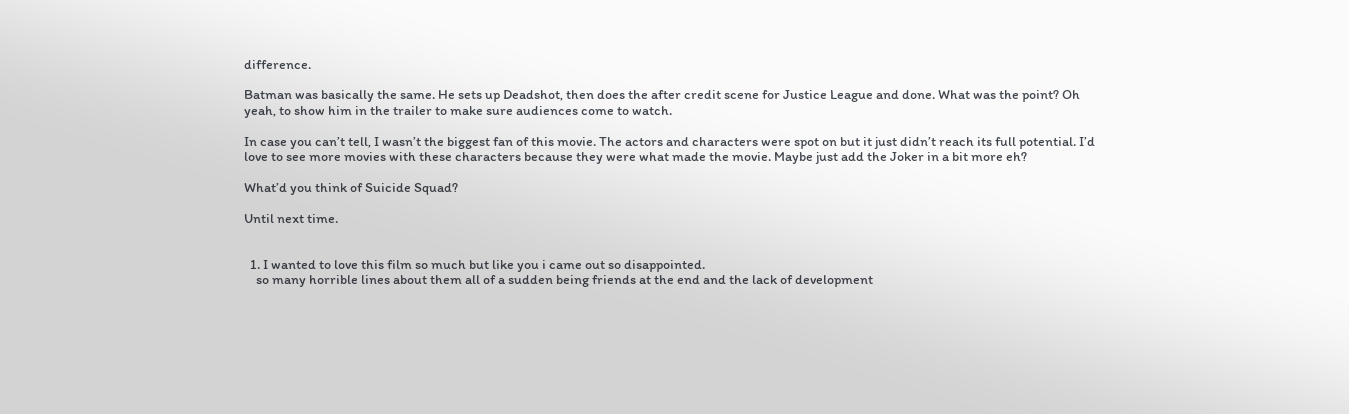difference.

Batman was basically the same. He sets up Deadshot, then does the after credit scene for Justice League and done. What was the point? Oh yeah, to show him in the trailer to make sure audiences come to watch.

In case you can’t tell, I wasn’t the biggest fan of this movie. The actors and characters were spot on but it just didn’t reach its full potential. I’d love to see more movies with these characters because they were what made the movie. Maybe just add the Joker in a bit more eh?

What’d you think of Suicide Squad?

Until next time.


  1. I wanted to love this film so much but like you i came out so disappointed.
    so many horrible lines about them all of a sudden being friends at the end and the lack of development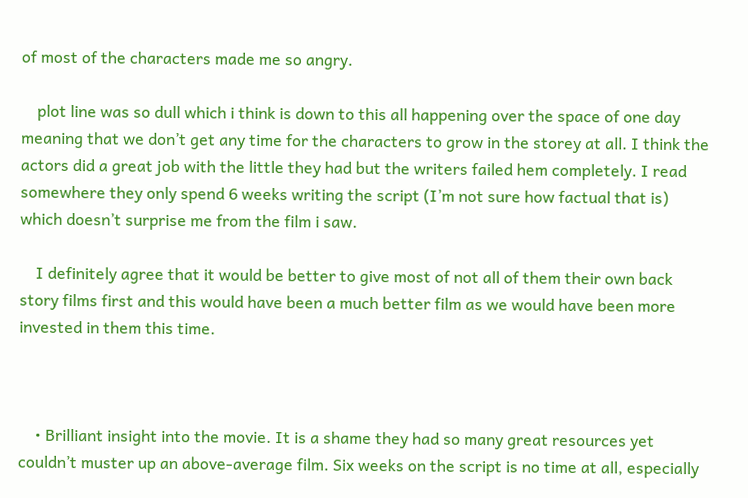of most of the characters made me so angry.

    plot line was so dull which i think is down to this all happening over the space of one day meaning that we don’t get any time for the characters to grow in the storey at all. I think the actors did a great job with the little they had but the writers failed hem completely. I read somewhere they only spend 6 weeks writing the script (I’m not sure how factual that is) which doesn’t surprise me from the film i saw.

    I definitely agree that it would be better to give most of not all of them their own back story films first and this would have been a much better film as we would have been more invested in them this time.



    • Brilliant insight into the movie. It is a shame they had so many great resources yet couldn’t muster up an above-average film. Six weeks on the script is no time at all, especially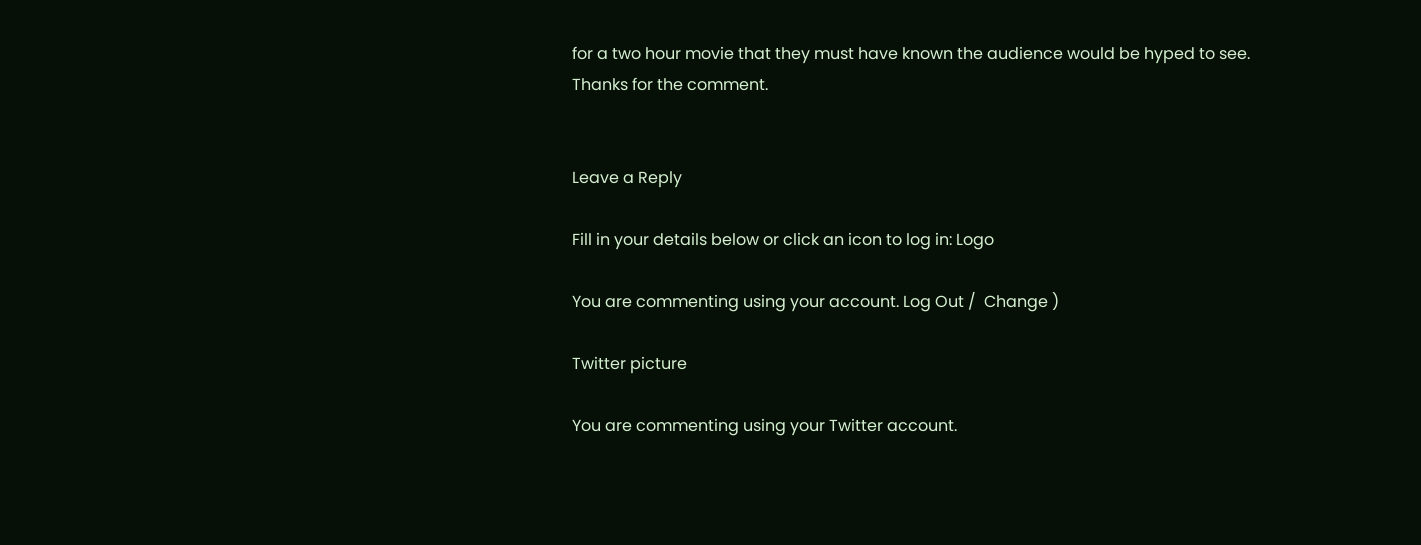for a two hour movie that they must have known the audience would be hyped to see. Thanks for the comment.


Leave a Reply

Fill in your details below or click an icon to log in: Logo

You are commenting using your account. Log Out /  Change )

Twitter picture

You are commenting using your Twitter account.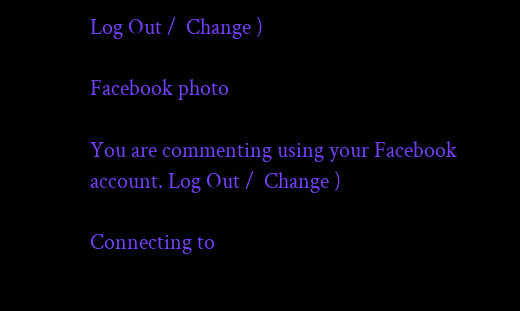Log Out /  Change )

Facebook photo

You are commenting using your Facebook account. Log Out /  Change )

Connecting to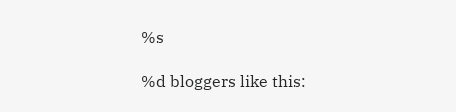%s

%d bloggers like this: